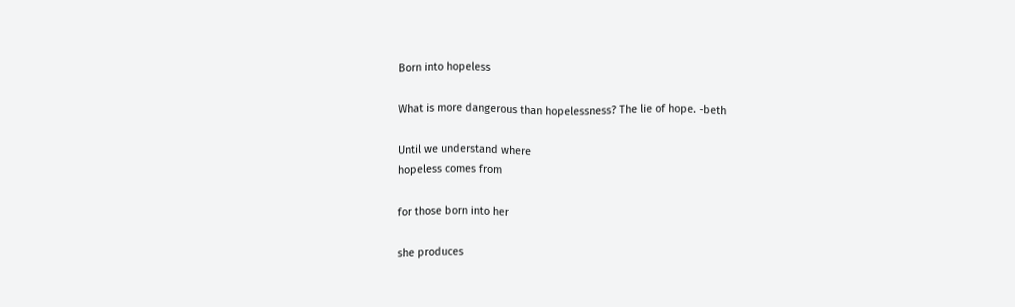Born into hopeless

What is more dangerous than hopelessness? The lie of hope. -beth

Until we understand where
hopeless comes from

for those born into her

she produces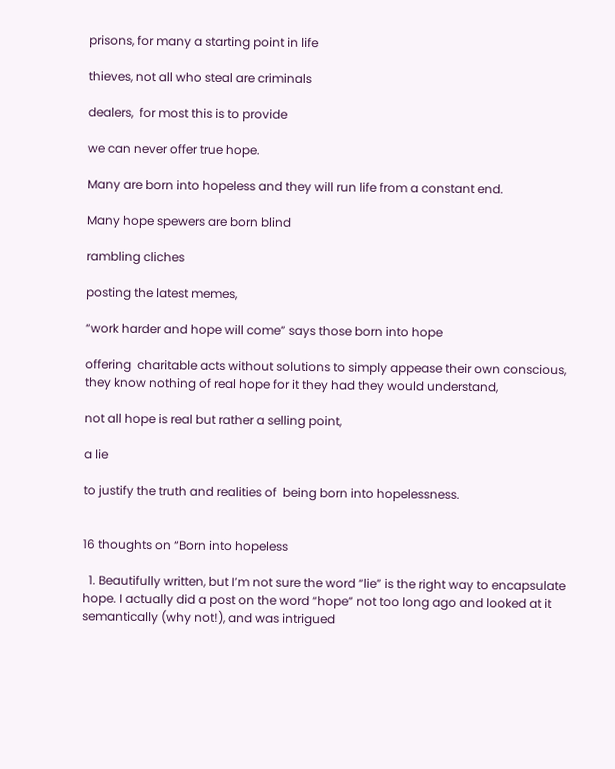prisons, for many a starting point in life

thieves, not all who steal are criminals

dealers,  for most this is to provide

we can never offer true hope.

Many are born into hopeless and they will run life from a constant end.

Many hope spewers are born blind

rambling cliches

posting the latest memes,

“work harder and hope will come” says those born into hope

offering  charitable acts without solutions to simply appease their own conscious, they know nothing of real hope for it they had they would understand,

not all hope is real but rather a selling point,

a lie

to justify the truth and realities of  being born into hopelessness.


16 thoughts on “Born into hopeless

  1. Beautifully written, but I’m not sure the word “lie” is the right way to encapsulate hope. I actually did a post on the word “hope” not too long ago and looked at it semantically (why not!), and was intrigued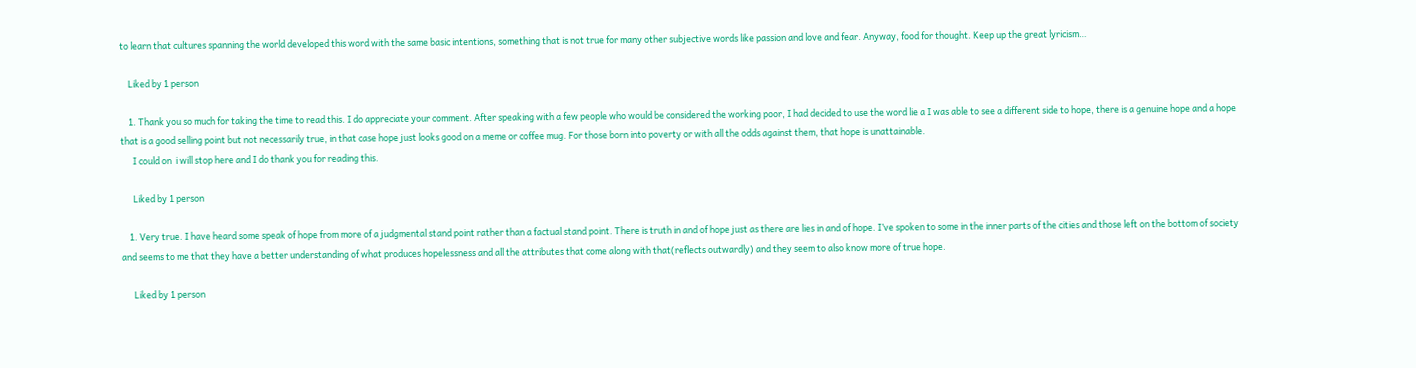to learn that cultures spanning the world developed this word with the same basic intentions, something that is not true for many other subjective words like passion and love and fear. Anyway, food for thought. Keep up the great lyricism…

    Liked by 1 person

    1. Thank you so much for taking the time to read this. I do appreciate your comment. After speaking with a few people who would be considered the working poor, I had decided to use the word lie a I was able to see a different side to hope, there is a genuine hope and a hope that is a good selling point but not necessarily true, in that case hope just looks good on a meme or coffee mug. For those born into poverty or with all the odds against them, that hope is unattainable.
      I could on  i will stop here and I do thank you for reading this.

      Liked by 1 person

    1. Very true. I have heard some speak of hope from more of a judgmental stand point rather than a factual stand point. There is truth in and of hope just as there are lies in and of hope. I’ve spoken to some in the inner parts of the cities and those left on the bottom of society and seems to me that they have a better understanding of what produces hopelessness and all the attributes that come along with that(reflects outwardly) and they seem to also know more of true hope.

      Liked by 1 person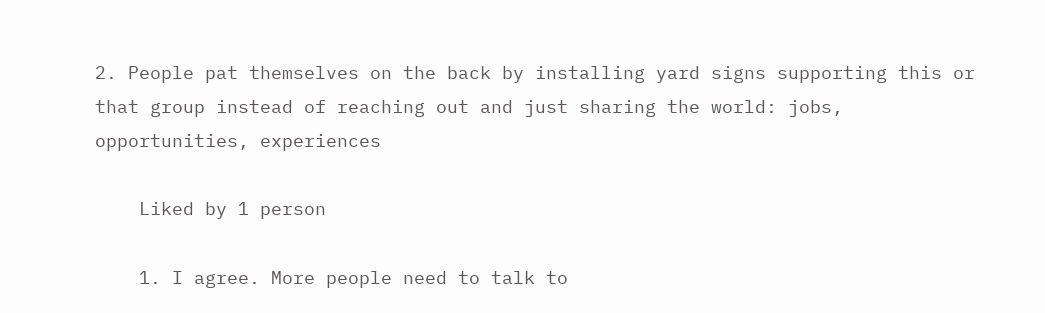2. People pat themselves on the back by installing yard signs supporting this or that group instead of reaching out and just sharing the world: jobs, opportunities, experiences

    Liked by 1 person

    1. I agree. More people need to talk to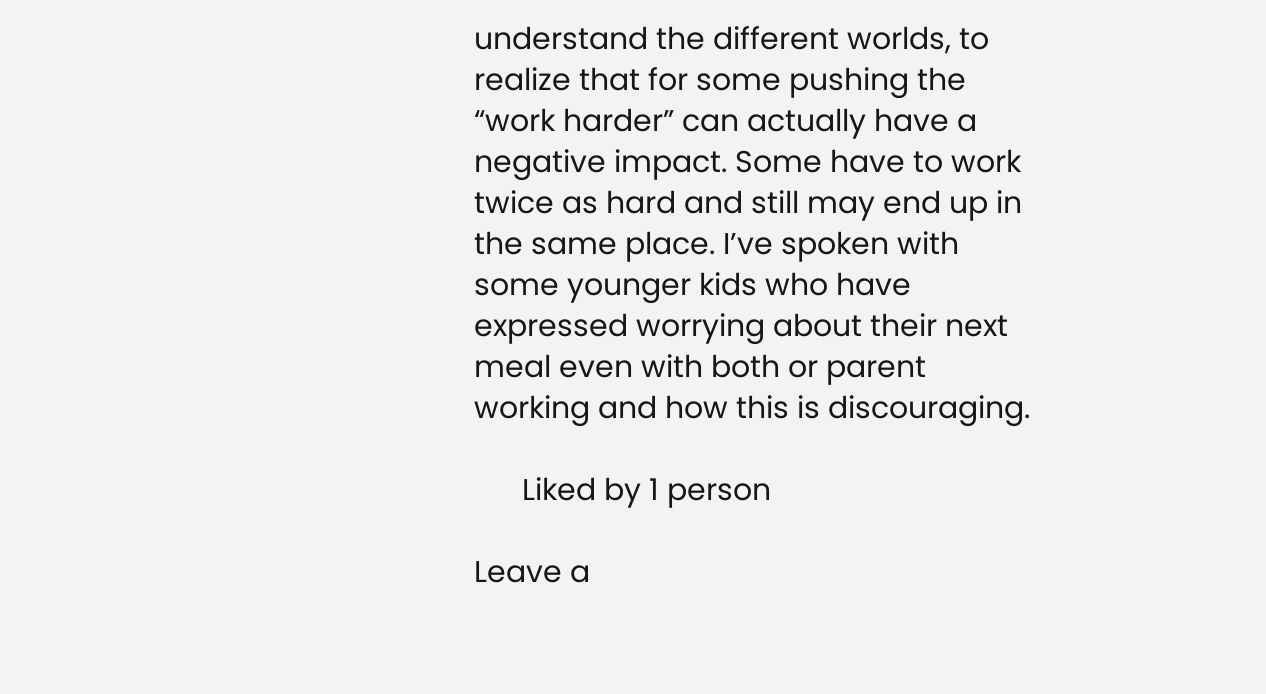understand the different worlds, to realize that for some pushing the “work harder” can actually have a negative impact. Some have to work twice as hard and still may end up in the same place. I’ve spoken with some younger kids who have expressed worrying about their next meal even with both or parent working and how this is discouraging.

      Liked by 1 person

Leave a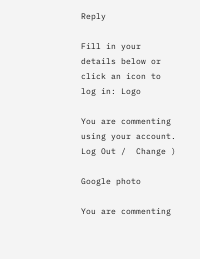Reply

Fill in your details below or click an icon to log in: Logo

You are commenting using your account. Log Out /  Change )

Google photo

You are commenting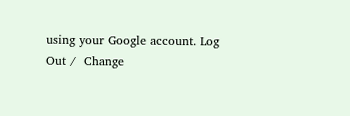using your Google account. Log Out /  Change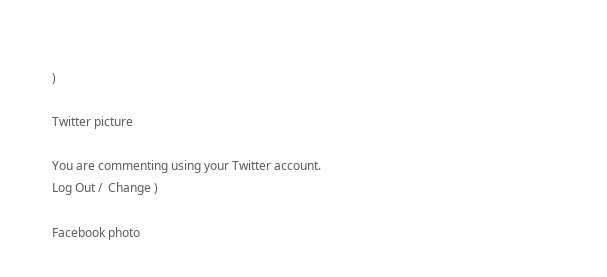)

Twitter picture

You are commenting using your Twitter account. Log Out /  Change )

Facebook photo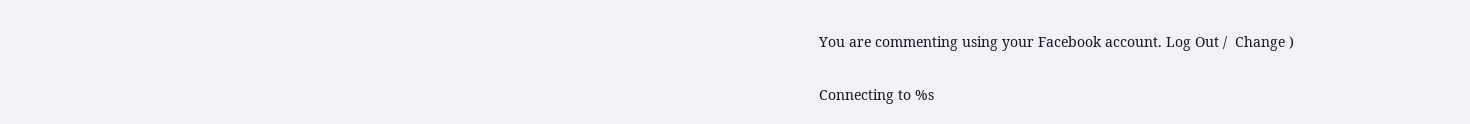You are commenting using your Facebook account. Log Out /  Change )

Connecting to %s